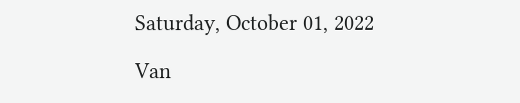Saturday, October 01, 2022

Van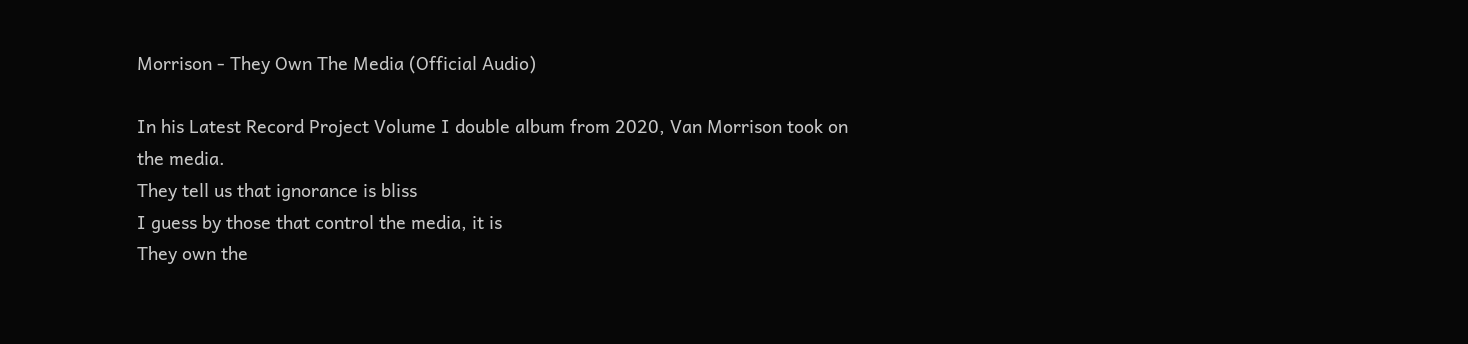Morrison - They Own The Media (Official Audio)

In his Latest Record Project Volume I double album from 2020, Van Morrison took on the media.
They tell us that ignorance is bliss
I guess by those that control the media, it is
They own the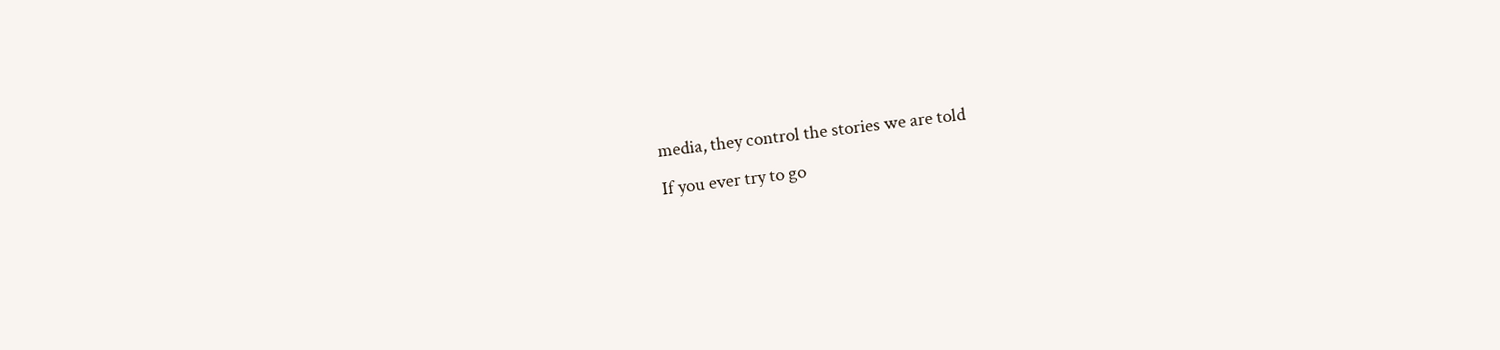media, they control the stories we are told
If you ever try to go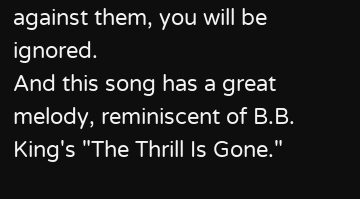against them, you will be ignored.
And this song has a great melody, reminiscent of B.B. King's "The Thrill Is Gone."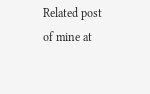Related post of mine at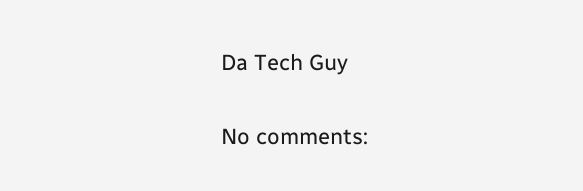Da Tech Guy

No comments: